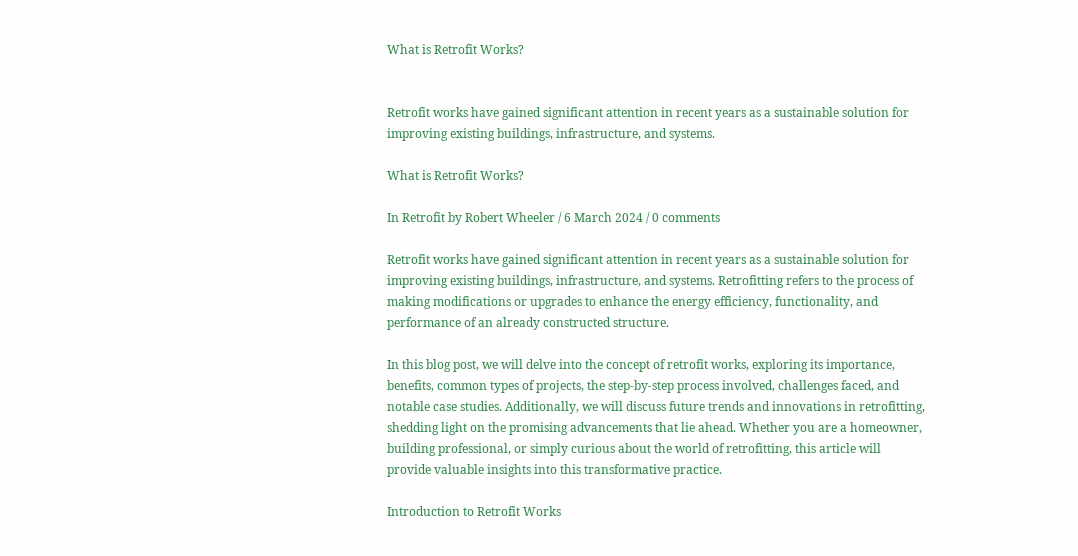What is Retrofit Works?


Retrofit works have gained significant attention in recent years as a sustainable solution for improving existing buildings, infrastructure, and systems.

What is Retrofit Works?

In Retrofit by Robert Wheeler / 6 March 2024 / 0 comments

Retrofit works have gained significant attention in recent years as a sustainable solution for improving existing buildings, infrastructure, and systems. Retrofitting refers to the process of making modifications or upgrades to enhance the energy efficiency, functionality, and performance of an already constructed structure.

In this blog post, we will delve into the concept of retrofit works, exploring its importance, benefits, common types of projects, the step-by-step process involved, challenges faced, and notable case studies. Additionally, we will discuss future trends and innovations in retrofitting, shedding light on the promising advancements that lie ahead. Whether you are a homeowner, building professional, or simply curious about the world of retrofitting, this article will provide valuable insights into this transformative practice.

Introduction to Retrofit Works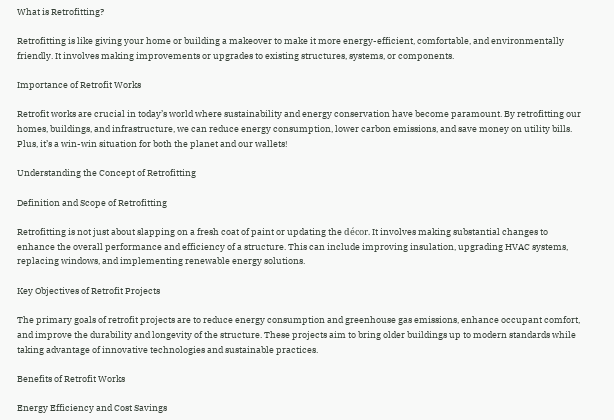What is Retrofitting?

Retrofitting is like giving your home or building a makeover to make it more energy-efficient, comfortable, and environmentally friendly. It involves making improvements or upgrades to existing structures, systems, or components.

Importance of Retrofit Works

Retrofit works are crucial in today’s world where sustainability and energy conservation have become paramount. By retrofitting our homes, buildings, and infrastructure, we can reduce energy consumption, lower carbon emissions, and save money on utility bills. Plus, it’s a win-win situation for both the planet and our wallets!

Understanding the Concept of Retrofitting

Definition and Scope of Retrofitting

Retrofitting is not just about slapping on a fresh coat of paint or updating the décor. It involves making substantial changes to enhance the overall performance and efficiency of a structure. This can include improving insulation, upgrading HVAC systems, replacing windows, and implementing renewable energy solutions.

Key Objectives of Retrofit Projects

The primary goals of retrofit projects are to reduce energy consumption and greenhouse gas emissions, enhance occupant comfort, and improve the durability and longevity of the structure. These projects aim to bring older buildings up to modern standards while taking advantage of innovative technologies and sustainable practices.

Benefits of Retrofit Works

Energy Efficiency and Cost Savings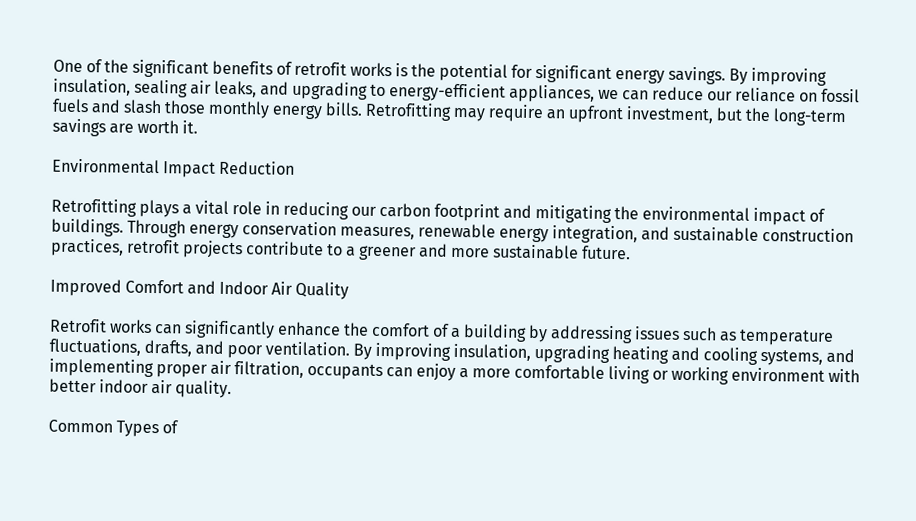One of the significant benefits of retrofit works is the potential for significant energy savings. By improving insulation, sealing air leaks, and upgrading to energy-efficient appliances, we can reduce our reliance on fossil fuels and slash those monthly energy bills. Retrofitting may require an upfront investment, but the long-term savings are worth it.

Environmental Impact Reduction

Retrofitting plays a vital role in reducing our carbon footprint and mitigating the environmental impact of buildings. Through energy conservation measures, renewable energy integration, and sustainable construction practices, retrofit projects contribute to a greener and more sustainable future.

Improved Comfort and Indoor Air Quality

Retrofit works can significantly enhance the comfort of a building by addressing issues such as temperature fluctuations, drafts, and poor ventilation. By improving insulation, upgrading heating and cooling systems, and implementing proper air filtration, occupants can enjoy a more comfortable living or working environment with better indoor air quality.

Common Types of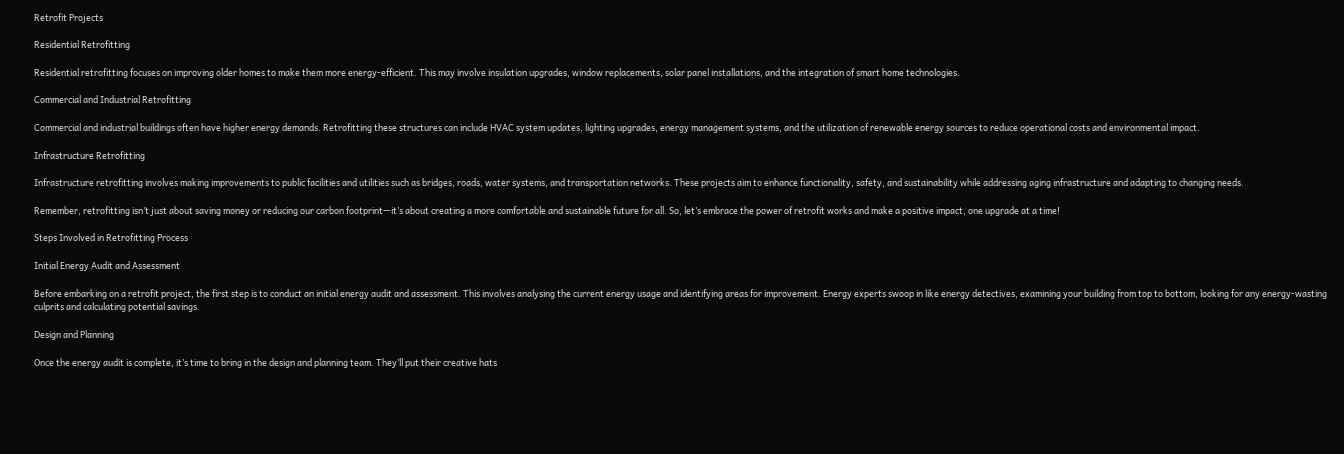Retrofit Projects

Residential Retrofitting

Residential retrofitting focuses on improving older homes to make them more energy-efficient. This may involve insulation upgrades, window replacements, solar panel installations, and the integration of smart home technologies.

Commercial and Industrial Retrofitting

Commercial and industrial buildings often have higher energy demands. Retrofitting these structures can include HVAC system updates, lighting upgrades, energy management systems, and the utilization of renewable energy sources to reduce operational costs and environmental impact.

Infrastructure Retrofitting

Infrastructure retrofitting involves making improvements to public facilities and utilities such as bridges, roads, water systems, and transportation networks. These projects aim to enhance functionality, safety, and sustainability while addressing aging infrastructure and adapting to changing needs.

Remember, retrofitting isn’t just about saving money or reducing our carbon footprint—it’s about creating a more comfortable and sustainable future for all. So, let’s embrace the power of retrofit works and make a positive impact, one upgrade at a time!

Steps Involved in Retrofitting Process

Initial Energy Audit and Assessment

Before embarking on a retrofit project, the first step is to conduct an initial energy audit and assessment. This involves analysing the current energy usage and identifying areas for improvement. Energy experts swoop in like energy detectives, examining your building from top to bottom, looking for any energy-wasting culprits and calculating potential savings.

Design and Planning

Once the energy audit is complete, it’s time to bring in the design and planning team. They’ll put their creative hats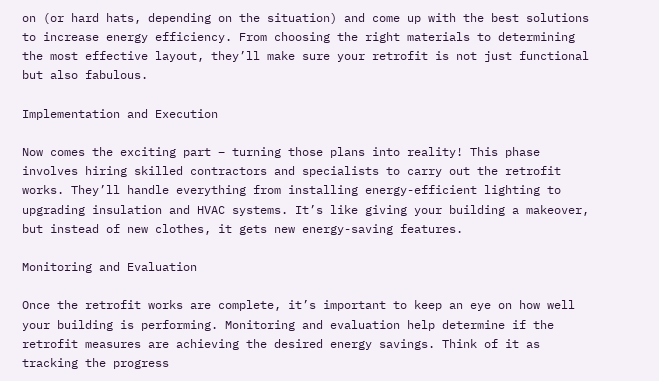on (or hard hats, depending on the situation) and come up with the best solutions to increase energy efficiency. From choosing the right materials to determining the most effective layout, they’ll make sure your retrofit is not just functional but also fabulous.

Implementation and Execution

Now comes the exciting part – turning those plans into reality! This phase involves hiring skilled contractors and specialists to carry out the retrofit works. They’ll handle everything from installing energy-efficient lighting to upgrading insulation and HVAC systems. It’s like giving your building a makeover, but instead of new clothes, it gets new energy-saving features.

Monitoring and Evaluation

Once the retrofit works are complete, it’s important to keep an eye on how well your building is performing. Monitoring and evaluation help determine if the retrofit measures are achieving the desired energy savings. Think of it as tracking the progress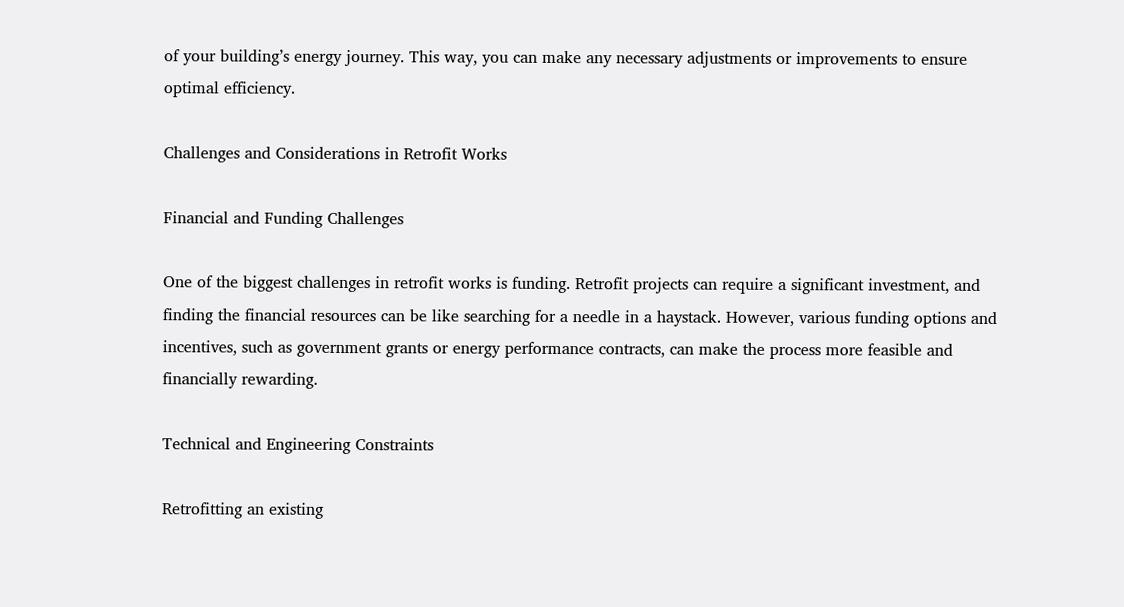of your building’s energy journey. This way, you can make any necessary adjustments or improvements to ensure optimal efficiency.

Challenges and Considerations in Retrofit Works

Financial and Funding Challenges

One of the biggest challenges in retrofit works is funding. Retrofit projects can require a significant investment, and finding the financial resources can be like searching for a needle in a haystack. However, various funding options and incentives, such as government grants or energy performance contracts, can make the process more feasible and financially rewarding.

Technical and Engineering Constraints

Retrofitting an existing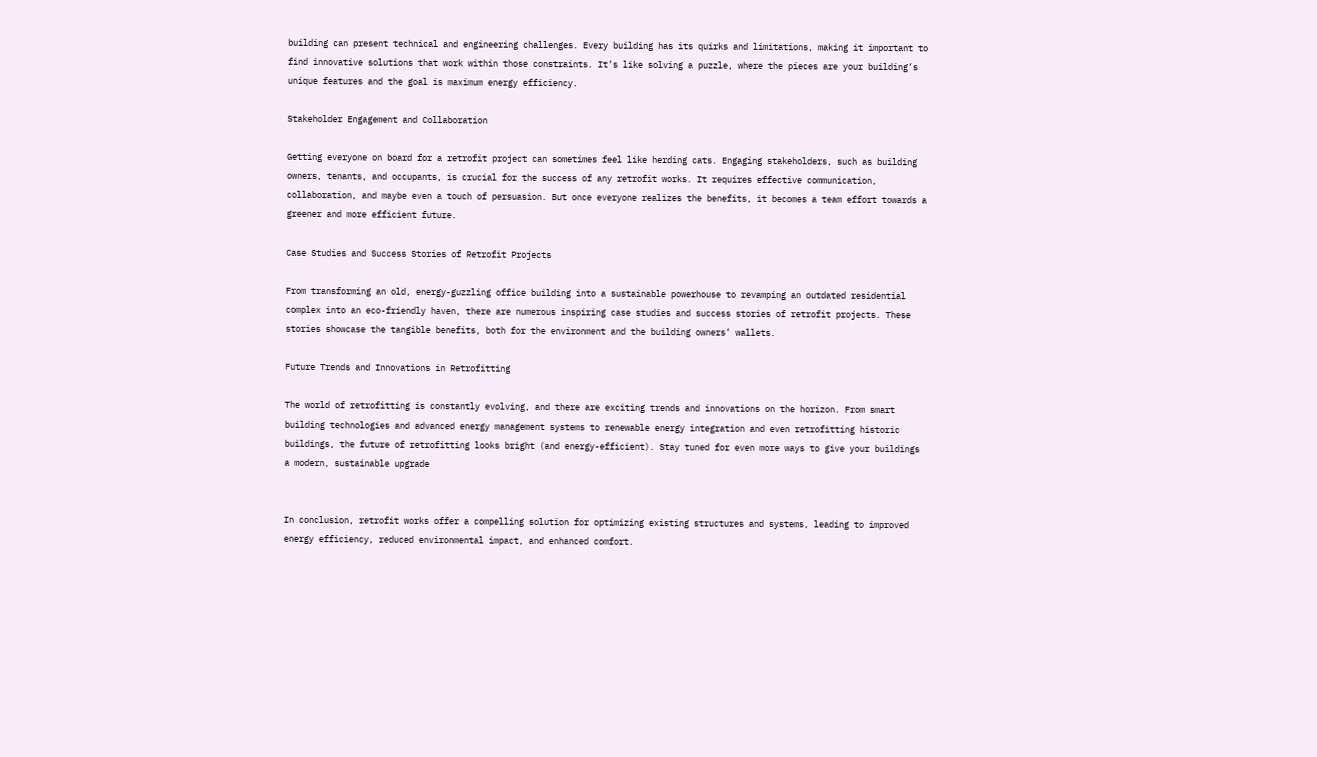building can present technical and engineering challenges. Every building has its quirks and limitations, making it important to find innovative solutions that work within those constraints. It’s like solving a puzzle, where the pieces are your building’s unique features and the goal is maximum energy efficiency.

Stakeholder Engagement and Collaboration

Getting everyone on board for a retrofit project can sometimes feel like herding cats. Engaging stakeholders, such as building owners, tenants, and occupants, is crucial for the success of any retrofit works. It requires effective communication, collaboration, and maybe even a touch of persuasion. But once everyone realizes the benefits, it becomes a team effort towards a greener and more efficient future.

Case Studies and Success Stories of Retrofit Projects

From transforming an old, energy-guzzling office building into a sustainable powerhouse to revamping an outdated residential complex into an eco-friendly haven, there are numerous inspiring case studies and success stories of retrofit projects. These stories showcase the tangible benefits, both for the environment and the building owners’ wallets.

Future Trends and Innovations in Retrofitting

The world of retrofitting is constantly evolving, and there are exciting trends and innovations on the horizon. From smart building technologies and advanced energy management systems to renewable energy integration and even retrofitting historic buildings, the future of retrofitting looks bright (and energy-efficient). Stay tuned for even more ways to give your buildings a modern, sustainable upgrade


In conclusion, retrofit works offer a compelling solution for optimizing existing structures and systems, leading to improved energy efficiency, reduced environmental impact, and enhanced comfort.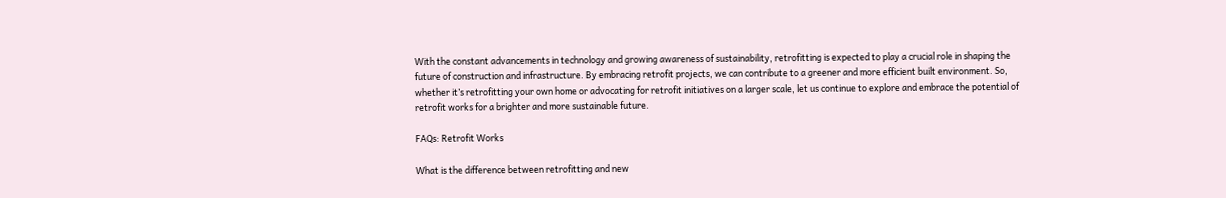With the constant advancements in technology and growing awareness of sustainability, retrofitting is expected to play a crucial role in shaping the future of construction and infrastructure. By embracing retrofit projects, we can contribute to a greener and more efficient built environment. So, whether it’s retrofitting your own home or advocating for retrofit initiatives on a larger scale, let us continue to explore and embrace the potential of retrofit works for a brighter and more sustainable future.

FAQs: Retrofit Works

What is the difference between retrofitting and new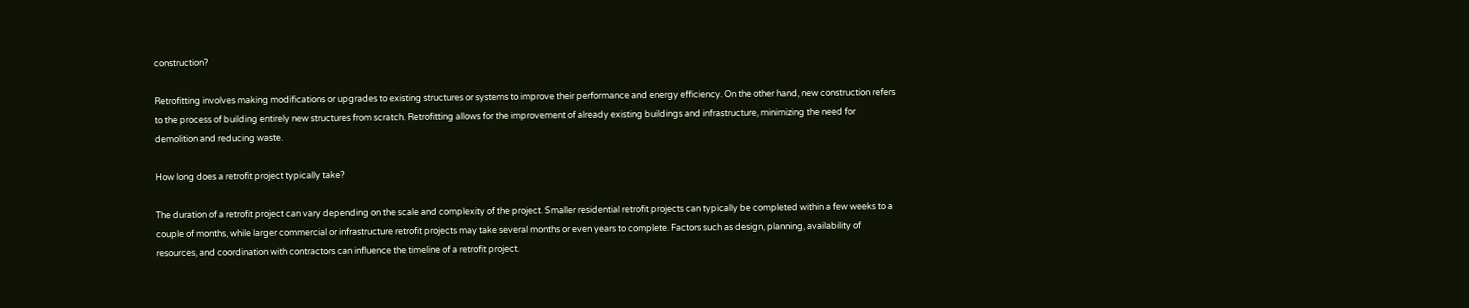construction?

Retrofitting involves making modifications or upgrades to existing structures or systems to improve their performance and energy efficiency. On the other hand, new construction refers to the process of building entirely new structures from scratch. Retrofitting allows for the improvement of already existing buildings and infrastructure, minimizing the need for demolition and reducing waste.

How long does a retrofit project typically take?

The duration of a retrofit project can vary depending on the scale and complexity of the project. Smaller residential retrofit projects can typically be completed within a few weeks to a couple of months, while larger commercial or infrastructure retrofit projects may take several months or even years to complete. Factors such as design, planning, availability of resources, and coordination with contractors can influence the timeline of a retrofit project.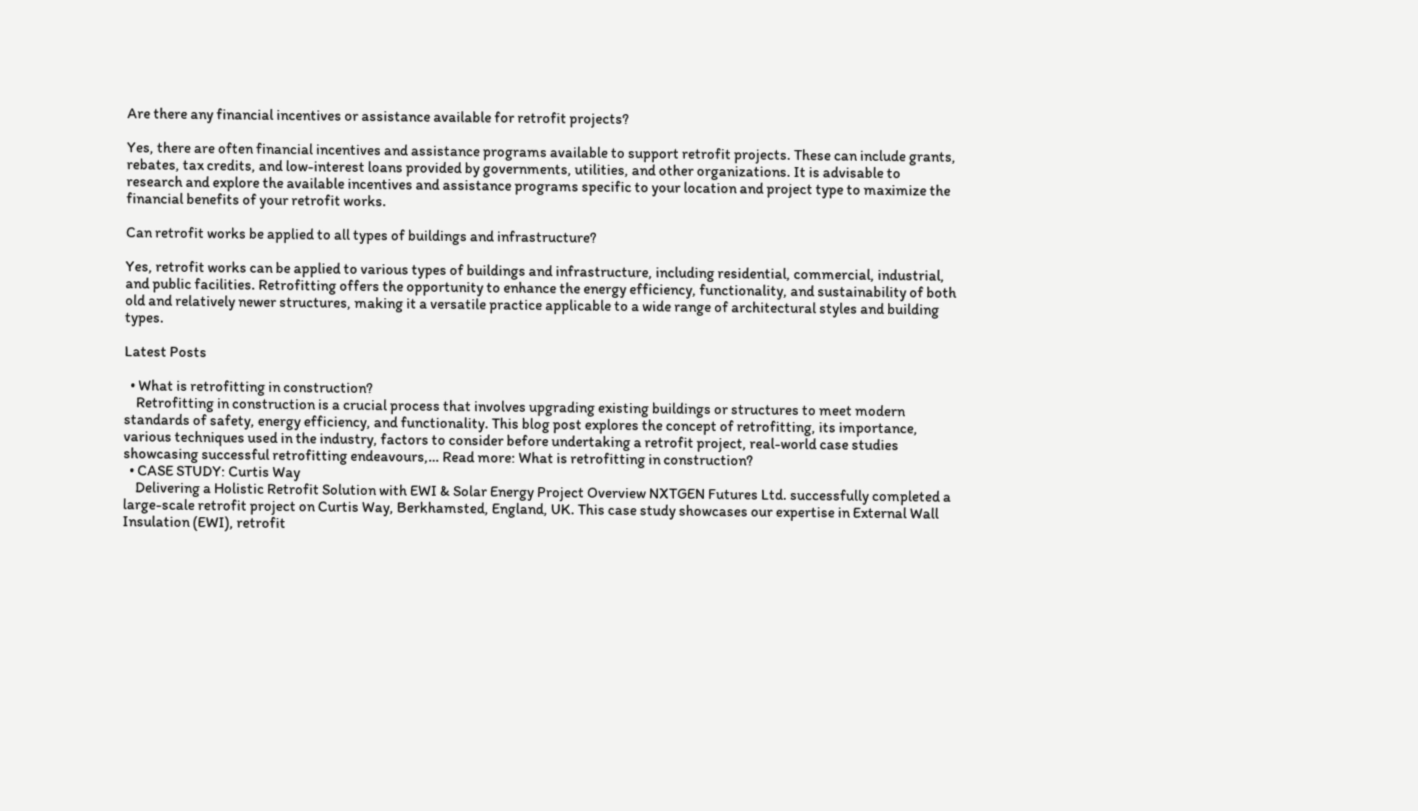Are there any financial incentives or assistance available for retrofit projects?

Yes, there are often financial incentives and assistance programs available to support retrofit projects. These can include grants, rebates, tax credits, and low-interest loans provided by governments, utilities, and other organizations. It is advisable to research and explore the available incentives and assistance programs specific to your location and project type to maximize the financial benefits of your retrofit works.

Can retrofit works be applied to all types of buildings and infrastructure?

Yes, retrofit works can be applied to various types of buildings and infrastructure, including residential, commercial, industrial, and public facilities. Retrofitting offers the opportunity to enhance the energy efficiency, functionality, and sustainability of both old and relatively newer structures, making it a versatile practice applicable to a wide range of architectural styles and building types.

Latest Posts

  • What is retrofitting in construction?
    Retrofitting in construction is a crucial process that involves upgrading existing buildings or structures to meet modern standards of safety, energy efficiency, and functionality. This blog post explores the concept of retrofitting, its importance, various techniques used in the industry, factors to consider before undertaking a retrofit project, real-world case studies showcasing successful retrofitting endeavours,… Read more: What is retrofitting in construction?
  • CASE STUDY: Curtis Way
    Delivering a Holistic Retrofit Solution with EWI & Solar Energy Project Overview NXTGEN Futures Ltd. successfully completed a large-scale retrofit project on Curtis Way, Berkhamsted, England, UK. This case study showcases our expertise in External Wall Insulation (EWI), retrofit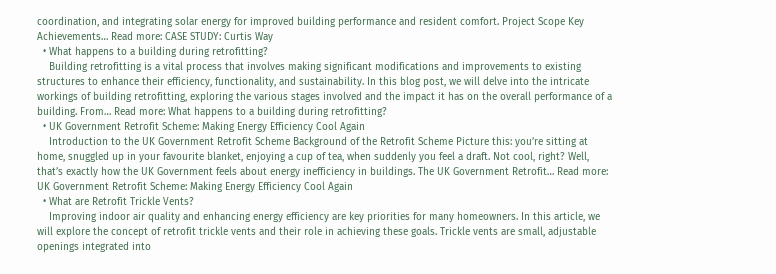coordination, and integrating solar energy for improved building performance and resident comfort. Project Scope Key Achievements… Read more: CASE STUDY: Curtis Way
  • What happens to a building during retrofitting?
    Building retrofitting is a vital process that involves making significant modifications and improvements to existing structures to enhance their efficiency, functionality, and sustainability. In this blog post, we will delve into the intricate workings of building retrofitting, exploring the various stages involved and the impact it has on the overall performance of a building. From… Read more: What happens to a building during retrofitting?
  • UK Government Retrofit Scheme: Making Energy Efficiency Cool Again
    Introduction to the UK Government Retrofit Scheme Background of the Retrofit Scheme Picture this: you’re sitting at home, snuggled up in your favourite blanket, enjoying a cup of tea, when suddenly you feel a draft. Not cool, right? Well, that’s exactly how the UK Government feels about energy inefficiency in buildings. The UK Government Retrofit… Read more: UK Government Retrofit Scheme: Making Energy Efficiency Cool Again
  • What are Retrofit Trickle Vents?
    Improving indoor air quality and enhancing energy efficiency are key priorities for many homeowners. In this article, we will explore the concept of retrofit trickle vents and their role in achieving these goals. Trickle vents are small, adjustable openings integrated into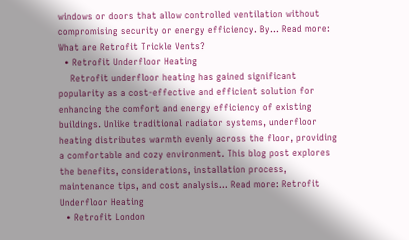windows or doors that allow controlled ventilation without compromising security or energy efficiency. By… Read more: What are Retrofit Trickle Vents?
  • Retrofit Underfloor Heating
    Retrofit underfloor heating has gained significant popularity as a cost-effective and efficient solution for enhancing the comfort and energy efficiency of existing buildings. Unlike traditional radiator systems, underfloor heating distributes warmth evenly across the floor, providing a comfortable and cozy environment. This blog post explores the benefits, considerations, installation process, maintenance tips, and cost analysis… Read more: Retrofit Underfloor Heating
  • Retrofit London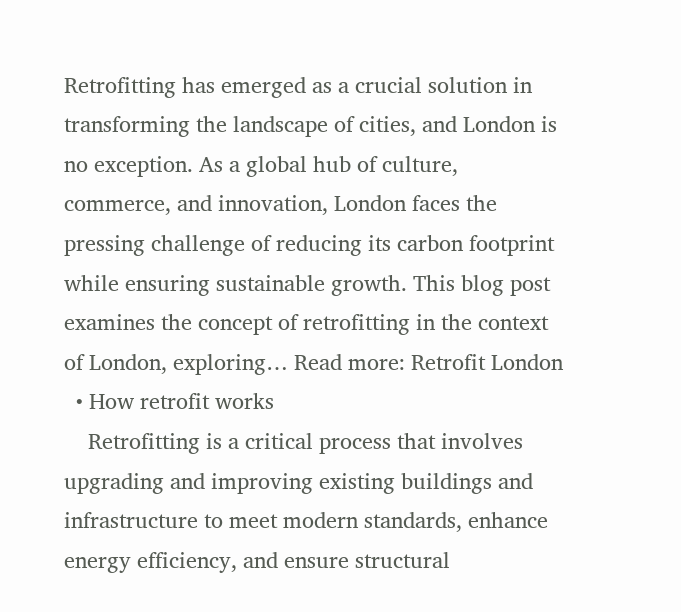Retrofitting has emerged as a crucial solution in transforming the landscape of cities, and London is no exception. As a global hub of culture, commerce, and innovation, London faces the pressing challenge of reducing its carbon footprint while ensuring sustainable growth. This blog post examines the concept of retrofitting in the context of London, exploring… Read more: Retrofit London
  • How retrofit works
    Retrofitting is a critical process that involves upgrading and improving existing buildings and infrastructure to meet modern standards, enhance energy efficiency, and ensure structural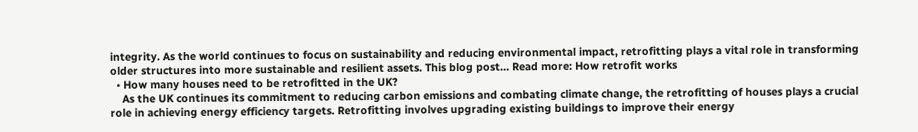integrity. As the world continues to focus on sustainability and reducing environmental impact, retrofitting plays a vital role in transforming older structures into more sustainable and resilient assets. This blog post… Read more: How retrofit works
  • How many houses need to be retrofitted in the UK?
    As the UK continues its commitment to reducing carbon emissions and combating climate change, the retrofitting of houses plays a crucial role in achieving energy efficiency targets. Retrofitting involves upgrading existing buildings to improve their energy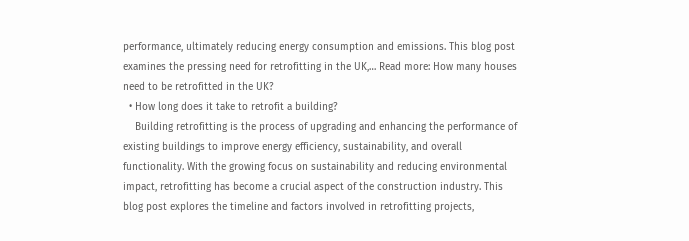performance, ultimately reducing energy consumption and emissions. This blog post examines the pressing need for retrofitting in the UK,… Read more: How many houses need to be retrofitted in the UK?
  • How long does it take to retrofit a building?
    Building retrofitting is the process of upgrading and enhancing the performance of existing buildings to improve energy efficiency, sustainability, and overall functionality. With the growing focus on sustainability and reducing environmental impact, retrofitting has become a crucial aspect of the construction industry. This blog post explores the timeline and factors involved in retrofitting projects,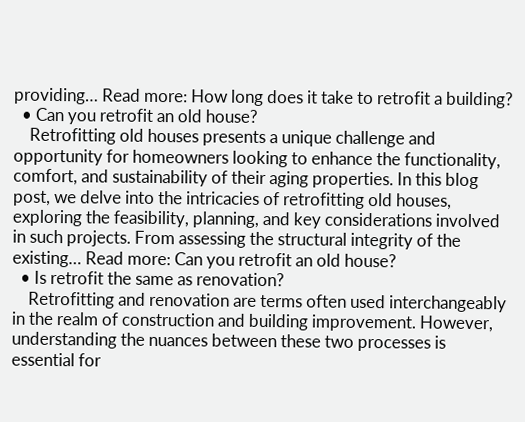providing… Read more: How long does it take to retrofit a building?
  • Can you retrofit an old house?
    Retrofitting old houses presents a unique challenge and opportunity for homeowners looking to enhance the functionality, comfort, and sustainability of their aging properties. In this blog post, we delve into the intricacies of retrofitting old houses, exploring the feasibility, planning, and key considerations involved in such projects. From assessing the structural integrity of the existing… Read more: Can you retrofit an old house?
  • Is retrofit the same as renovation?
    Retrofitting and renovation are terms often used interchangeably in the realm of construction and building improvement. However, understanding the nuances between these two processes is essential for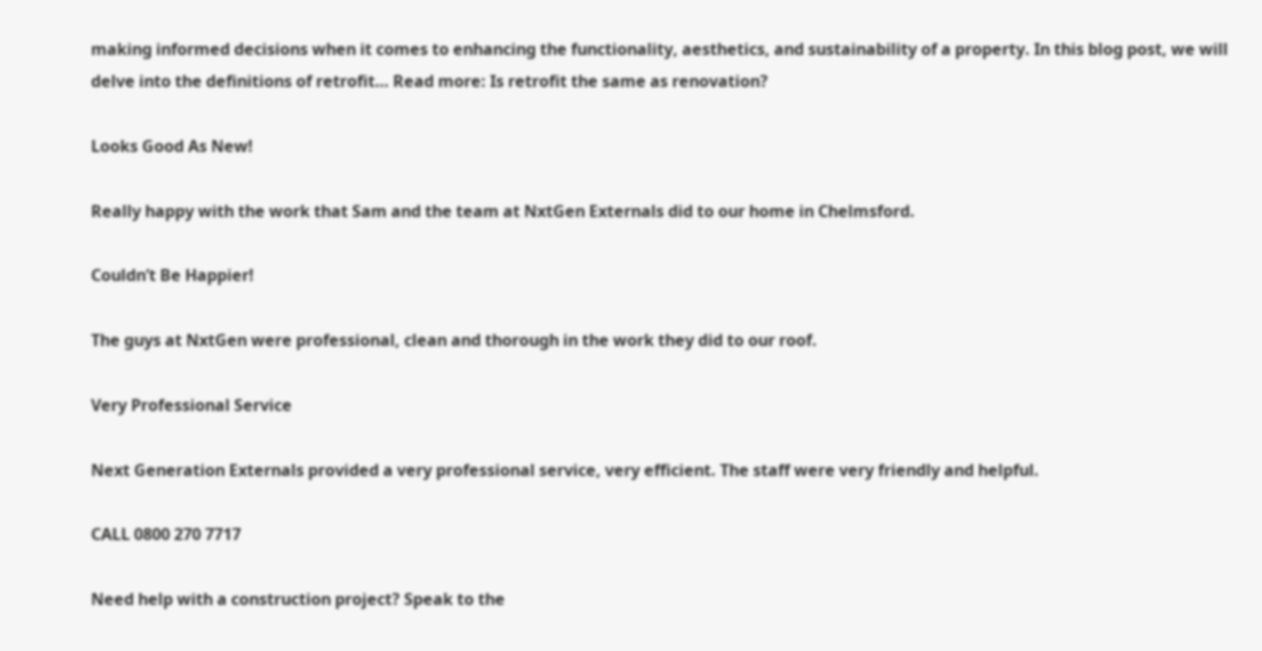making informed decisions when it comes to enhancing the functionality, aesthetics, and sustainability of a property. In this blog post, we will delve into the definitions of retrofit… Read more: Is retrofit the same as renovation?

Looks Good As New!

Really happy with the work that Sam and the team at NxtGen Externals did to our home in Chelmsford.

Couldn’t Be Happier!

The guys at NxtGen were professional, clean and thorough in the work they did to our roof.

Very Professional Service

Next Generation Externals provided a very professional service, very efficient. The staff were very friendly and helpful.

CALL 0800 270 7717

Need help with a construction project? Speak to the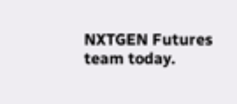NXTGEN Futures team today.